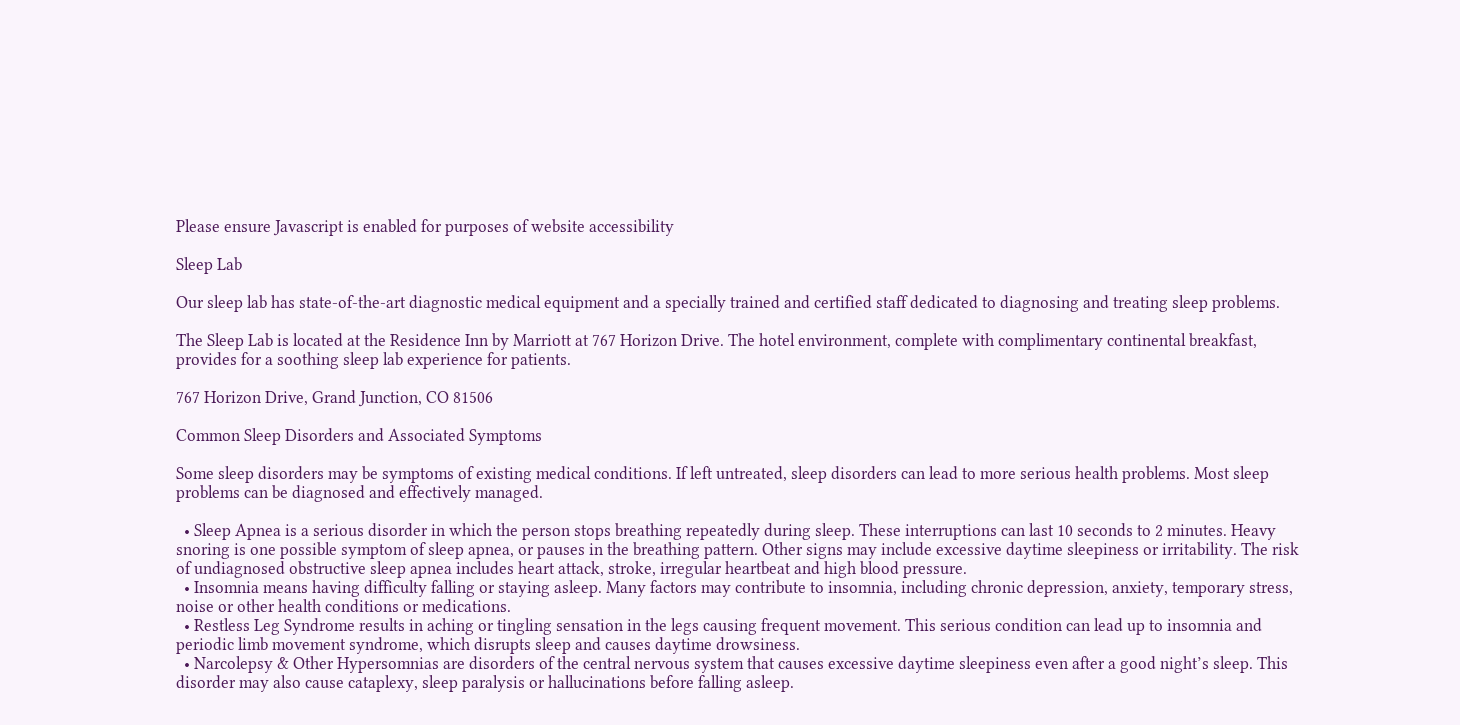Please ensure Javascript is enabled for purposes of website accessibility

Sleep Lab

Our sleep lab has state-of-the-art diagnostic medical equipment and a specially trained and certified staff dedicated to diagnosing and treating sleep problems.

The Sleep Lab is located at the Residence Inn by Marriott at 767 Horizon Drive. The hotel environment, complete with complimentary continental breakfast, provides for a soothing sleep lab experience for patients.

767 Horizon Drive, Grand Junction, CO 81506

Common Sleep Disorders and Associated Symptoms

Some sleep disorders may be symptoms of existing medical conditions. If left untreated, sleep disorders can lead to more serious health problems. Most sleep problems can be diagnosed and effectively managed.

  • Sleep Apnea is a serious disorder in which the person stops breathing repeatedly during sleep. These interruptions can last 10 seconds to 2 minutes. Heavy snoring is one possible symptom of sleep apnea, or pauses in the breathing pattern. Other signs may include excessive daytime sleepiness or irritability. The risk of undiagnosed obstructive sleep apnea includes heart attack, stroke, irregular heartbeat and high blood pressure.
  • Insomnia means having difficulty falling or staying asleep. Many factors may contribute to insomnia, including chronic depression, anxiety, temporary stress, noise or other health conditions or medications.
  • Restless Leg Syndrome results in aching or tingling sensation in the legs causing frequent movement. This serious condition can lead up to insomnia and periodic limb movement syndrome, which disrupts sleep and causes daytime drowsiness.
  • Narcolepsy & Other Hypersomnias are disorders of the central nervous system that causes excessive daytime sleepiness even after a good night’s sleep. This disorder may also cause cataplexy, sleep paralysis or hallucinations before falling asleep.